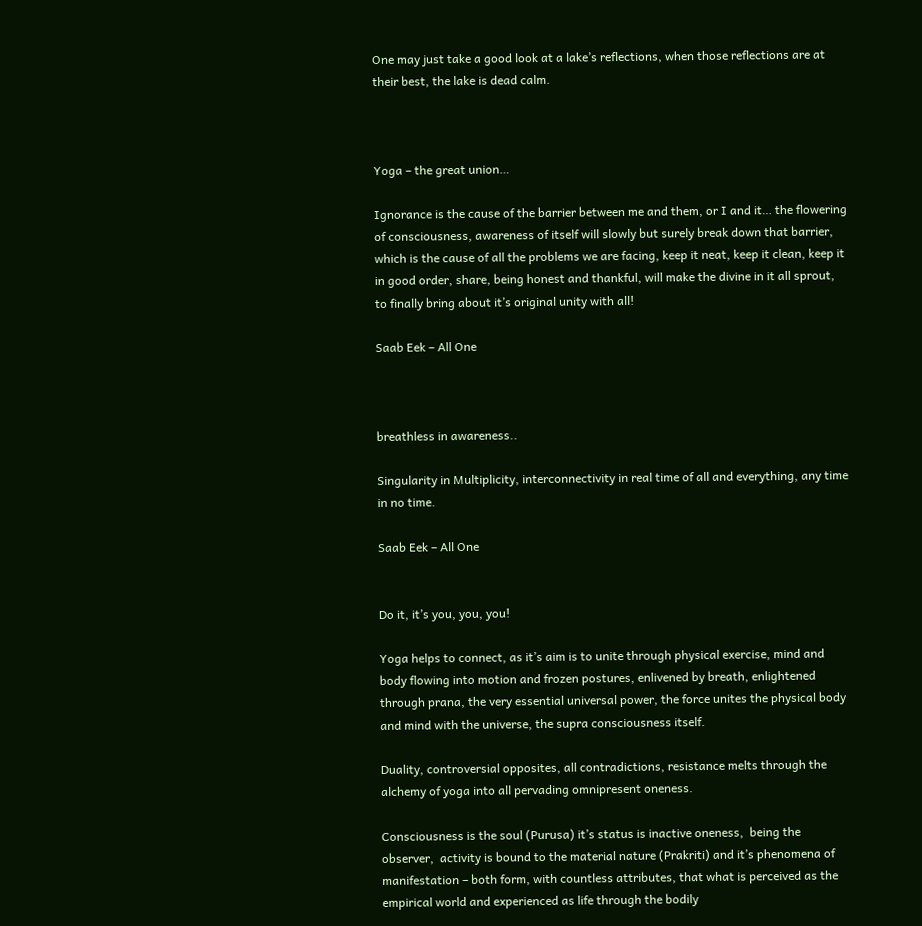One may just take a good look at a lake’s reflections, when those reflections are at their best, the lake is dead calm.



Yoga – the great union…

Ignorance is the cause of the barrier between me and them, or I and it… the flowering of consciousness, awareness of itself will slowly but surely break down that barrier, which is the cause of all the problems we are facing, keep it neat, keep it clean, keep it in good order, share, being honest and thankful, will make the divine in it all sprout, to finally bring about it’s original unity with all!

Saab Eek – All One



breathless in awareness..

Singularity in Multiplicity, interconnectivity in real time of all and everything, any time in no time.

Saab Eek – All One


Do it, it’s you, you, you!

Yoga helps to connect, as it’s aim is to unite through physical exercise, mind and body flowing into motion and frozen postures, enlivened by breath, enlightened through prana, the very essential universal power, the force unites the physical body and mind with the universe, the supra consciousness itself.

Duality, controversial opposites, all contradictions, resistance melts through the alchemy of yoga into all pervading omnipresent oneness.

Consciousness is the soul (Purusa) it’s status is inactive oneness,  being the  observer,  activity is bound to the material nature (Prakriti) and it’s phenomena of manifestation – both form, with countless attributes, that what is perceived as the empirical world and experienced as life through the bodily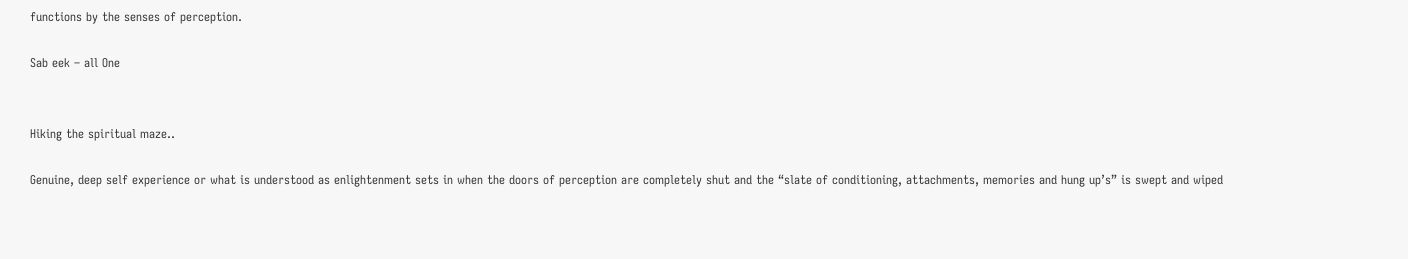functions by the senses of perception.

Sab eek – all One


Hiking the spiritual maze..

Genuine, deep self experience or what is understood as enlightenment sets in when the doors of perception are completely shut and the “slate of conditioning, attachments, memories and hung up’s” is swept and wiped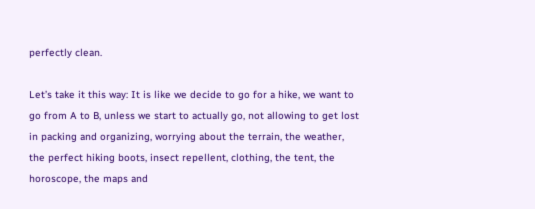perfectly clean.

Let’s take it this way: It is like we decide to go for a hike, we want to go from A to B, unless we start to actually go, not allowing to get lost in packing and organizing, worrying about the terrain, the weather, the perfect hiking boots, insect repellent, clothing, the tent, the horoscope, the maps and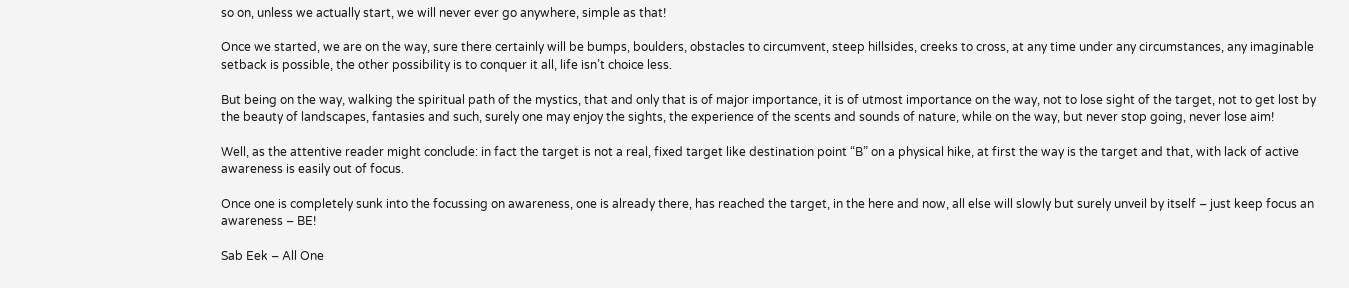so on, unless we actually start, we will never ever go anywhere, simple as that!

Once we started, we are on the way, sure there certainly will be bumps, boulders, obstacles to circumvent, steep hillsides, creeks to cross, at any time under any circumstances, any imaginable setback is possible, the other possibility is to conquer it all, life isn’t choice less.

But being on the way, walking the spiritual path of the mystics, that and only that is of major importance, it is of utmost importance on the way, not to lose sight of the target, not to get lost by the beauty of landscapes, fantasies and such, surely one may enjoy the sights, the experience of the scents and sounds of nature, while on the way, but never stop going, never lose aim!

Well, as the attentive reader might conclude: in fact the target is not a real, fixed target like destination point “B” on a physical hike, at first the way is the target and that, with lack of active awareness is easily out of focus.

Once one is completely sunk into the focussing on awareness, one is already there, has reached the target, in the here and now, all else will slowly but surely unveil by itself – just keep focus an awareness – BE!

Sab Eek – All One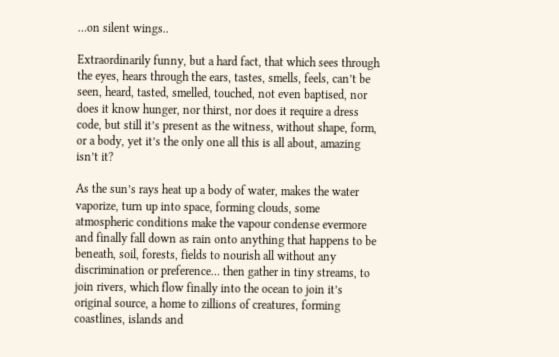…on silent wings..

Extraordinarily funny, but a hard fact, that which sees through the eyes, hears through the ears, tastes, smells, feels, can’t be seen, heard, tasted, smelled, touched, not even baptised, nor does it know hunger, nor thirst, nor does it require a dress code, but still it’s present as the witness, without shape, form, or a body, yet it’s the only one all this is all about, amazing isn’t it?

As the sun’s rays heat up a body of water, makes the water vaporize, turn up into space, forming clouds, some atmospheric conditions make the vapour condense evermore and finally fall down as rain onto anything that happens to be beneath, soil, forests, fields to nourish all without any discrimination or preference… then gather in tiny streams, to join rivers, which flow finally into the ocean to join it’s original source, a home to zillions of creatures, forming coastlines, islands and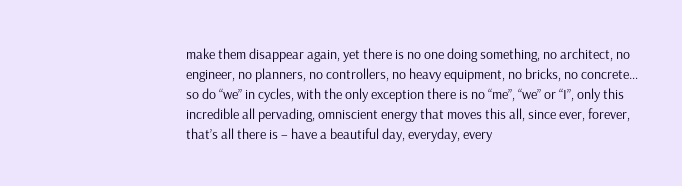make them disappear again, yet there is no one doing something, no architect, no engineer, no planners, no controllers, no heavy equipment, no bricks, no concrete… so do “we” in cycles, with the only exception there is no “me”, “we” or “I”, only this incredible all pervading, omniscient energy that moves this all, since ever, forever, that’s all there is – have a beautiful day, everyday, every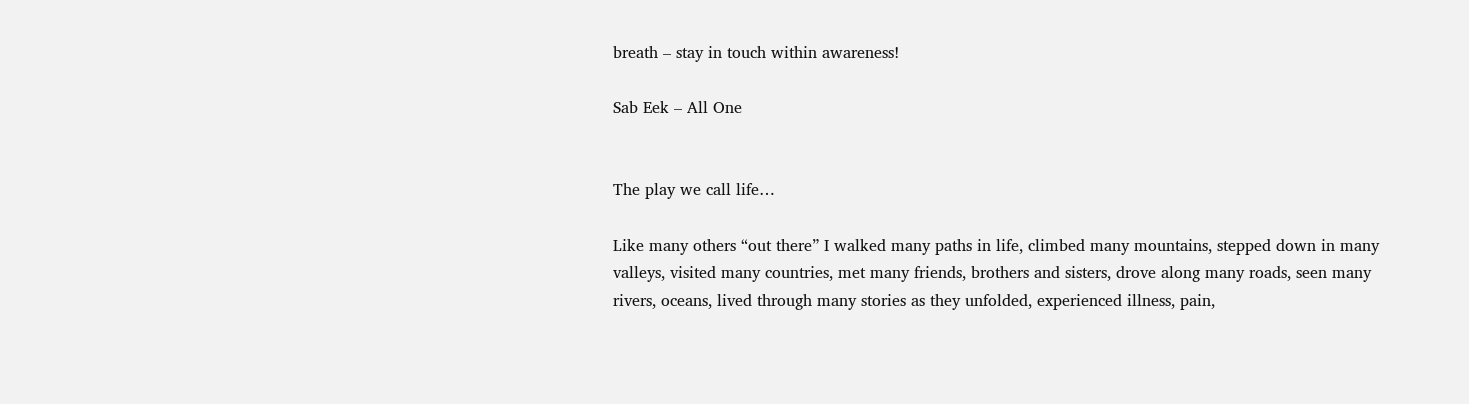breath – stay in touch within awareness!

Sab Eek – All One


The play we call life…

Like many others “out there” I walked many paths in life, climbed many mountains, stepped down in many valleys, visited many countries, met many friends, brothers and sisters, drove along many roads, seen many rivers, oceans, lived through many stories as they unfolded, experienced illness, pain,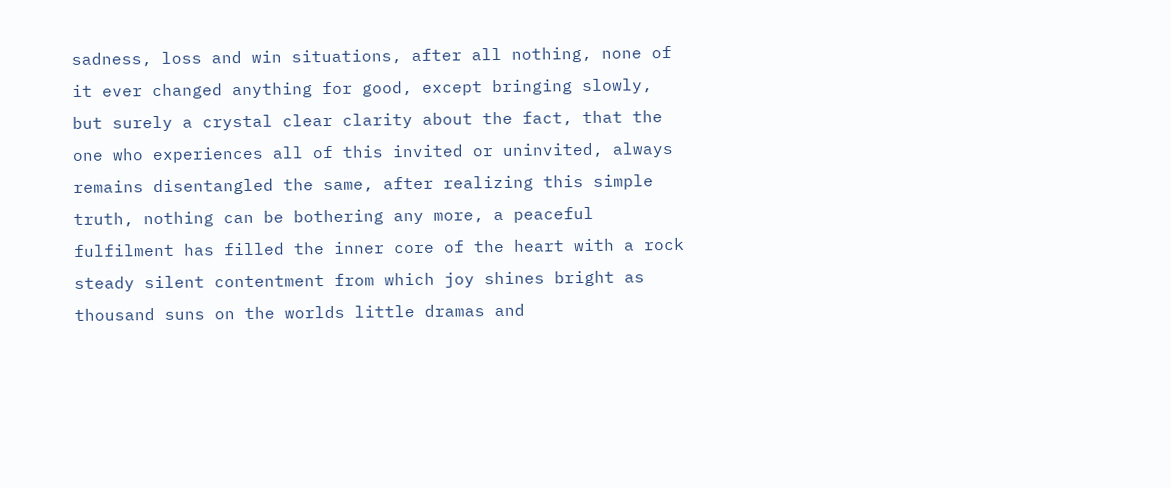sadness, loss and win situations, after all nothing, none of it ever changed anything for good, except bringing slowly, but surely a crystal clear clarity about the fact, that the one who experiences all of this invited or uninvited, always remains disentangled the same, after realizing this simple truth, nothing can be bothering any more, a peaceful fulfilment has filled the inner core of the heart with a rock steady silent contentment from which joy shines bright as thousand suns on the worlds little dramas and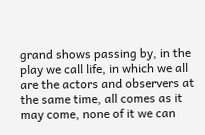grand shows passing by, in the play we call life, in which we all are the actors and observers at the same time, all comes as it may come, none of it we can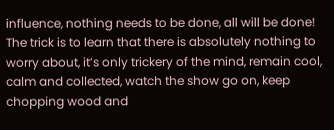influence, nothing needs to be done, all will be done! The trick is to learn that there is absolutely nothing to worry about, it’s only trickery of the mind, remain cool, calm and collected, watch the show go on, keep chopping wood and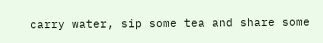carry water, sip some tea and share some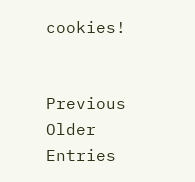cookies!


Previous Older Entries